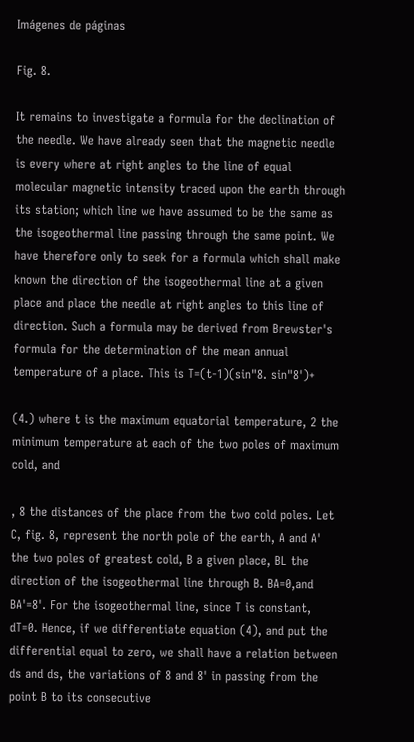Imágenes de páginas

Fig. 8.

It remains to investigate a formula for the declination of the needle. We have already seen that the magnetic needle is every where at right angles to the line of equal molecular magnetic intensity traced upon the earth through its station; which line we have assumed to be the same as the isogeothermal line passing through the same point. We have therefore only to seek for a formula which shall make known the direction of the isogeothermal line at a given place and place the needle at right angles to this line of direction. Such a formula may be derived from Brewster's formula for the determination of the mean annual temperature of a place. This is T=(t-1)(sin"8. sin"8')+

(4.) where t is the maximum equatorial temperature, 2 the minimum temperature at each of the two poles of maximum cold, and

, 8 the distances of the place from the two cold poles. Let C, fig. 8, represent the north pole of the earth, A and A' the two poles of greatest cold, B a given place, BL the direction of the isogeothermal line through B. BA=0,and BA'=8'. For the isogeothermal line, since T is constant, dT=0. Hence, if we differentiate equation (4), and put the differential equal to zero, we shall have a relation between ds and ds, the variations of 8 and 8' in passing from the point B to its consecutive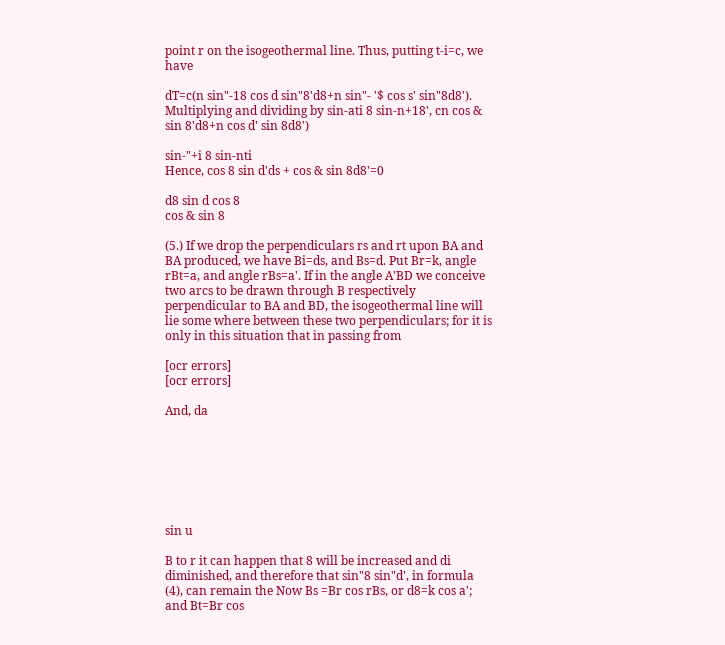point r on the isogeothermal line. Thus, putting t-i=c, we have

dT=c(n sin"-18 cos d sin"8'd8+n sin"- '$ cos s' sin"8d8'). Multiplying and dividing by sin-ati 8 sin-n+18', cn cos & sin 8'd8+n cos d' sin 8d8')

sin-"+i 8 sin-nti
Hence, cos 8 sin d'ds + cos & sin 8d8'=0

d8 sin d cos 8
cos & sin 8

(5.) If we drop the perpendiculars rs and rt upon BA and BA produced, we have Bi=ds, and Bs=d. Put Br=k, angle rВt=a, and angle rBs=a'. If in the angle A'BD we conceive two arcs to be drawn through B respectively perpendicular to BA and BD, the isogeothermal line will lie some where between these two perpendiculars; for it is only in this situation that in passing from

[ocr errors]
[ocr errors]

And, da







sin u

B to r it can happen that 8 will be increased and di diminished, and therefore that sin"8 sin"d', in formula (4), can remain the Now Bs =Br cos rBs, or d8=k cos a'; and Bt=Br cos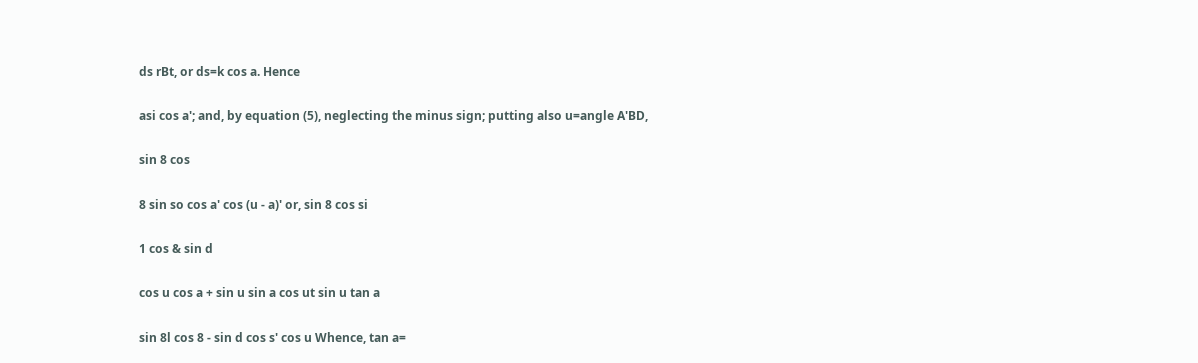ds rBt, or ds=k cos a. Hence

asi cos a'; and, by equation (5), neglecting the minus sign; putting also u=angle A'BD,

sin 8 cos

8 sin so cos a' cos (u - a)' or, sin 8 cos si

1 cos & sin d

cos u cos a + sin u sin a cos ut sin u tan a

sin 8l cos 8 - sin d cos s' cos u Whence, tan a=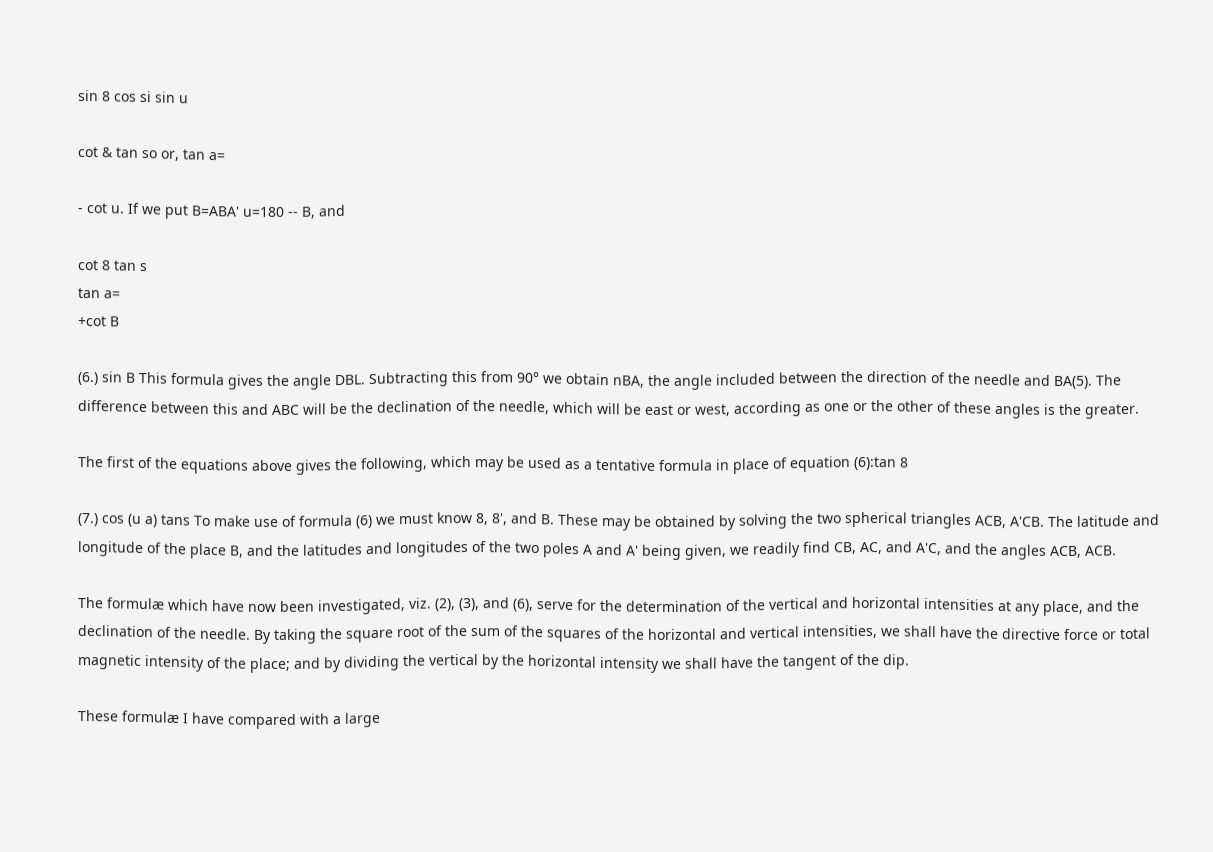sin 8 cos si sin u

cot & tan so or, tan a=

- cot u. If we put B=ABA' u=180 -- B, and

cot 8 tan s
tan a=
+cot B

(6.) sin B This formula gives the angle DBL. Subtracting this from 90° we obtain nBA, the angle included between the direction of the needle and BA(5). The difference between this and ABC will be the declination of the needle, which will be east or west, according as one or the other of these angles is the greater.

The first of the equations above gives the following, which may be used as a tentative formula in place of equation (6):tan 8

(7.) cos (u a) tans To make use of formula (6) we must know 8, 8', and B. These may be obtained by solving the two spherical triangles ACB, A'CB. The latitude and longitude of the place B, and the latitudes and longitudes of the two poles A and A' being given, we readily find CB, AC, and A'C, and the angles ACB, ACB.

The formulæ which have now been investigated, viz. (2), (3), and (6), serve for the determination of the vertical and horizontal intensities at any place, and the declination of the needle. By taking the square root of the sum of the squares of the horizontal and vertical intensities, we shall have the directive force or total magnetic intensity of the place; and by dividing the vertical by the horizontal intensity we shall have the tangent of the dip.

These formulæ I have compared with a large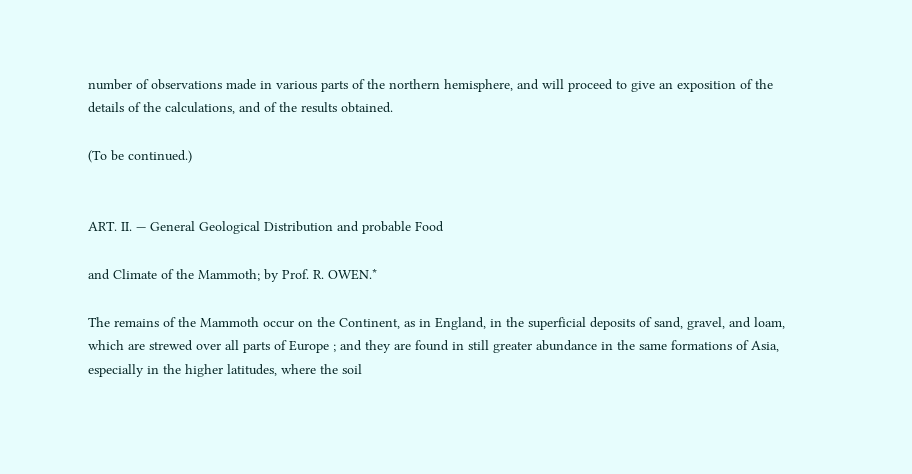number of observations made in various parts of the northern hemisphere, and will proceed to give an exposition of the details of the calculations, and of the results obtained.

(To be continued.)


ART. II. — General Geological Distribution and probable Food

and Climate of the Mammoth; by Prof. R. OWEN.*

The remains of the Mammoth occur on the Continent, as in England, in the superficial deposits of sand, gravel, and loam, which are strewed over all parts of Europe ; and they are found in still greater abundance in the same formations of Asia, especially in the higher latitudes, where the soil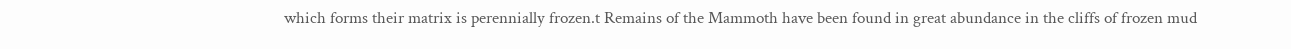which forms their matrix is perennially frozen.t Remains of the Mammoth have been found in great abundance in the cliffs of frozen mud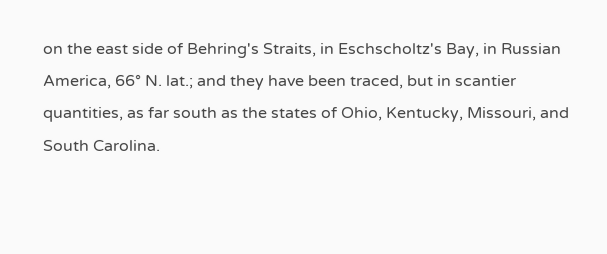on the east side of Behring's Straits, in Eschscholtz's Bay, in Russian America, 66° N. lat.; and they have been traced, but in scantier quantities, as far south as the states of Ohio, Kentucky, Missouri, and South Carolina.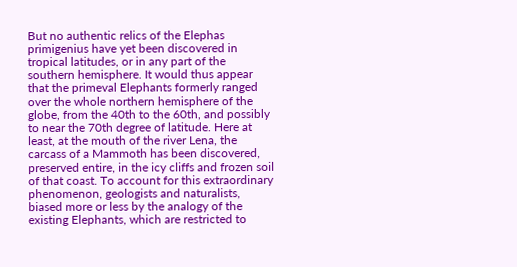But no authentic relics of the Elephas primigenius have yet been discovered in tropical latitudes, or in any part of the southern hemisphere. It would thus appear that the primeval Elephants formerly ranged over the whole northern hemisphere of the globe, from the 40th to the 60th, and possibly to near the 70th degree of latitude. Here at least, at the mouth of the river Lena, the carcass of a Mammoth has been discovered, preserved entire, in the icy cliffs and frozen soil of that coast. To account for this extraordinary phenomenon, geologists and naturalists, biased more or less by the analogy of the existing Elephants, which are restricted to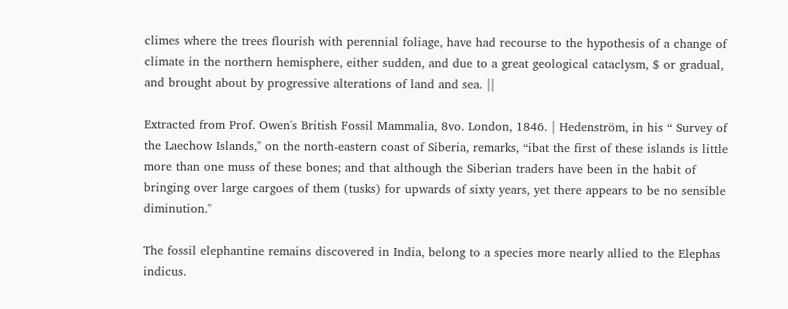climes where the trees flourish with perennial foliage, have had recourse to the hypothesis of a change of climate in the northern hemisphere, either sudden, and due to a great geological cataclysm, $ or gradual, and brought about by progressive alterations of land and sea. ||

Extracted from Prof. Owen's British Fossil Mammalia, 8vo. London, 1846. | Hedenström, in his “ Survey of the Laechow Islands," on the north-eastern coast of Siberia, remarks, “ibat the first of these islands is little more than one muss of these bones; and that although the Siberian traders have been in the habit of bringing over large cargoes of them (tusks) for upwards of sixty years, yet there appears to be no sensible diminution."

The fossil elephantine remains discovered in India, belong to a species more nearly allied to the Elephas indicus.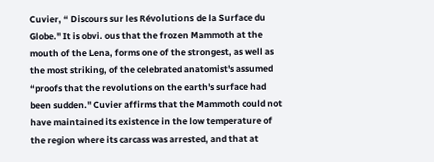Cuvier, “ Discours sur les Révolutions de la Surface du Globe." It is obvi. ous that the frozen Mammoth at the mouth of the Lena, forms one of the strongest, as well as the most striking, of the celebrated anatomist's assumed “proofs that the revolutions on the earth's surface had been sudden." Cuvier affirms that the Mammoth could not have maintained its existence in the low temperature of the region where its carcass was arrested, and that at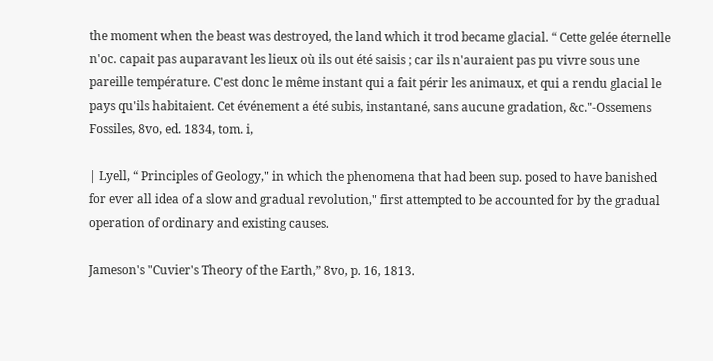the moment when the beast was destroyed, the land which it trod became glacial. “ Cette gelée éternelle n'oc. capait pas auparavant les lieux où ils out été saisis ; car ils n'auraient pas pu vivre sous une pareille température. C'est donc le même instant qui a fait périr les animaux, et qui a rendu glacial le pays qu'ils habitaient. Cet événement a été subis, instantané, sans aucune gradation, &c."-Ossemens Fossiles, 8vo, ed. 1834, tom. i,

| Lyell, “ Principles of Geology," in which the phenomena that had been sup. posed to have banished for ever all idea of a slow and gradual revolution," first attempted to be accounted for by the gradual operation of ordinary and existing causes.

Jameson's "Cuvier's Theory of the Earth,” 8vo, p. 16, 1813.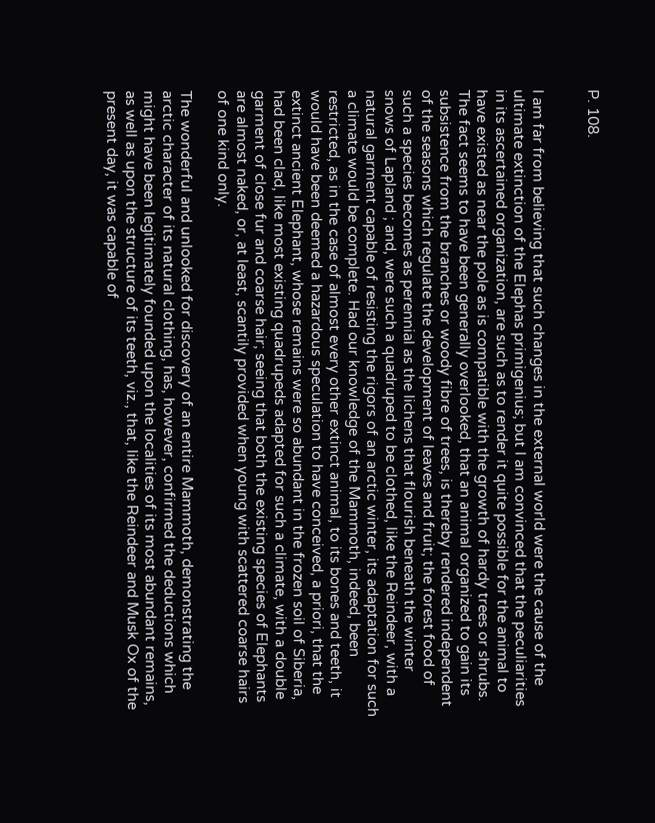P. 108.


I am far from believing that such changes in the external world were the cause of the ultimate extinction of the Elephas primigenius; but I am convinced that the peculiarities in its ascertained organization, are such as to render it quite possible for the animal to have existed as near the pole as is compatible with the growth of hardy trees or shrubs. The fact seems to have been generally overlooked, that an animal organized to gain its subsistence from the branches or woody fibre of trees, is thereby rendered independent of the seasons which regulate the development of leaves and fruit; the forest food of such a species becomes as perennial as the lichens that flourish beneath the winter snows of Lapland ; and, were such a quadruped to be clothed, like the Reindeer, with a natural garment capable of resisting the rigors of an arctic winter, its adaptation for such a climate would be complete. Had our knowledge of the Mammoth, indeed, been restricted, as in the case of almost every other extinct animal, to its bones and teeth, it would have been deemed a hazardous speculation to have conceived, a priori, that the extinct ancient Elephant, whose remains were so abundant in the frozen soil of Siberia, had been clad, like most existing quadrupeds adapted for such a climate, with a double garment of close fur and coarse hair; seeing that both the existing species of Elephants are almost naked, or, at least, scantily provided when young with scattered coarse hairs of one kind only.

The wonderful and unlooked for discovery of an entire Mammoth, demonstrating the arctic character of its natural clothing, has, however, confirmed the deductions which might have been legitimately founded upon the localities of its most abundant remains, as well as upon the structure of its teeth, viz., that, like the Reindeer and Musk Ox of the present day, it was capable of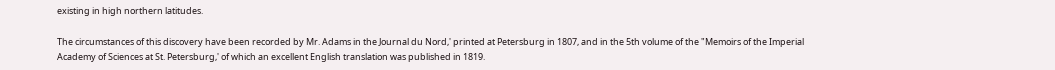existing in high northern latitudes.

The circumstances of this discovery have been recorded by Mr. Adams in the Journal du Nord,' printed at Petersburg in 1807, and in the 5th volume of the "Memoirs of the Imperial Academy of Sciences at St. Petersburg,' of which an excellent English translation was published in 1819.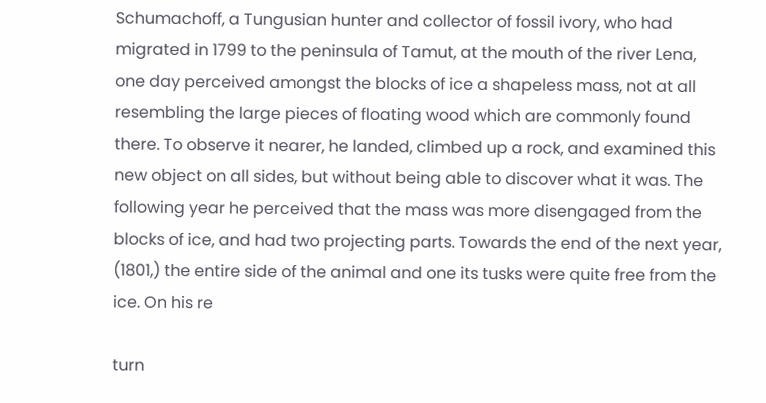Schumachoff, a Tungusian hunter and collector of fossil ivory, who had migrated in 1799 to the peninsula of Tamut, at the mouth of the river Lena, one day perceived amongst the blocks of ice a shapeless mass, not at all resembling the large pieces of floating wood which are commonly found there. To observe it nearer, he landed, climbed up a rock, and examined this new object on all sides, but without being able to discover what it was. The following year he perceived that the mass was more disengaged from the blocks of ice, and had two projecting parts. Towards the end of the next year, (1801,) the entire side of the animal and one its tusks were quite free from the ice. On his re

turn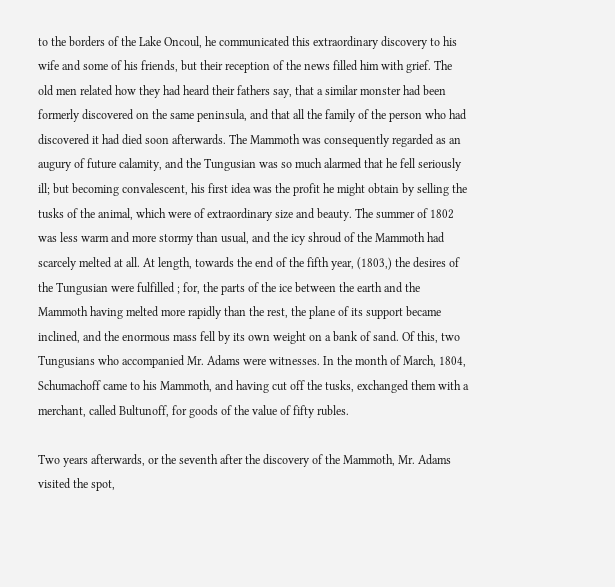to the borders of the Lake Oncoul, he communicated this extraordinary discovery to his wife and some of his friends, but their reception of the news filled him with grief. The old men related how they had heard their fathers say, that a similar monster had been formerly discovered on the same peninsula, and that all the family of the person who had discovered it had died soon afterwards. The Mammoth was consequently regarded as an augury of future calamity, and the Tungusian was so much alarmed that he fell seriously ill; but becoming convalescent, his first idea was the profit he might obtain by selling the tusks of the animal, which were of extraordinary size and beauty. The summer of 1802 was less warm and more stormy than usual, and the icy shroud of the Mammoth had scarcely melted at all. At length, towards the end of the fifth year, (1803,) the desires of the Tungusian were fulfilled ; for, the parts of the ice between the earth and the Mammoth having melted more rapidly than the rest, the plane of its support became inclined, and the enormous mass fell by its own weight on a bank of sand. Of this, two Tungusians who accompanied Mr. Adams were witnesses. In the month of March, 1804, Schumachoff came to his Mammoth, and having cut off the tusks, exchanged them with a merchant, called Bultunoff, for goods of the value of fifty rubles.

Two years afterwards, or the seventh after the discovery of the Mammoth, Mr. Adams visited the spot,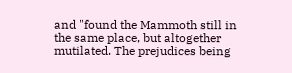and "found the Mammoth still in the same place, but altogether mutilated. The prejudices being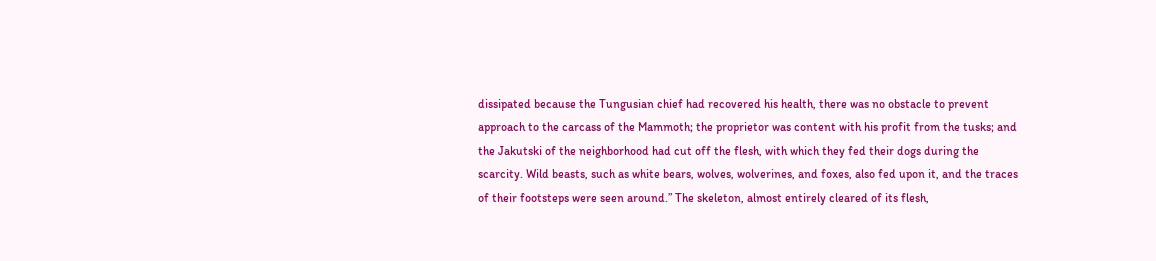dissipated because the Tungusian chief had recovered his health, there was no obstacle to prevent approach to the carcass of the Mammoth; the proprietor was content with his profit from the tusks; and the Jakutski of the neighborhood had cut off the flesh, with which they fed their dogs during the scarcity. Wild beasts, such as white bears, wolves, wolverines, and foxes, also fed upon it, and the traces of their footsteps were seen around.” The skeleton, almost entirely cleared of its flesh,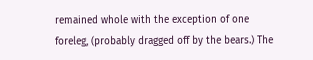remained whole with the exception of one foreleg, (probably dragged off by the bears.) The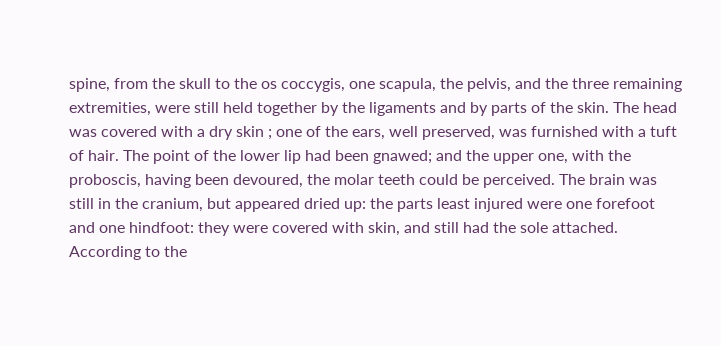spine, from the skull to the os coccygis, one scapula, the pelvis, and the three remaining extremities, were still held together by the ligaments and by parts of the skin. The head was covered with a dry skin ; one of the ears, well preserved, was furnished with a tuft of hair. The point of the lower lip had been gnawed; and the upper one, with the proboscis, having been devoured, the molar teeth could be perceived. The brain was still in the cranium, but appeared dried up: the parts least injured were one forefoot and one hindfoot: they were covered with skin, and still had the sole attached. According to the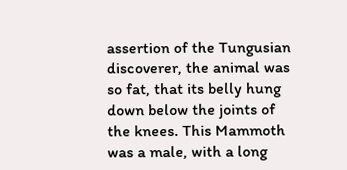assertion of the Tungusian discoverer, the animal was so fat, that its belly hung down below the joints of the knees. This Mammoth was a male, with a long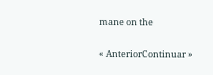mane on the

« AnteriorContinuar »